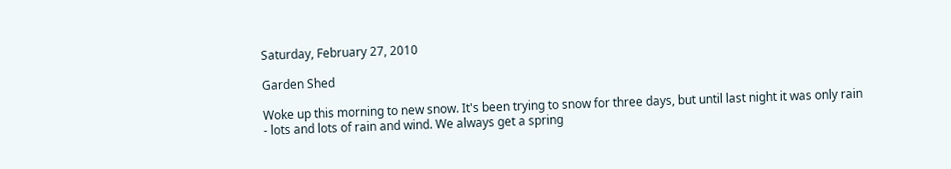Saturday, February 27, 2010

Garden Shed

Woke up this morning to new snow. It's been trying to snow for three days, but until last night it was only rain - lots and lots of rain and wind. We always get a spring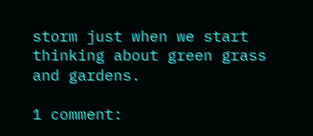storm just when we start thinking about green grass and gardens.

1 comment: